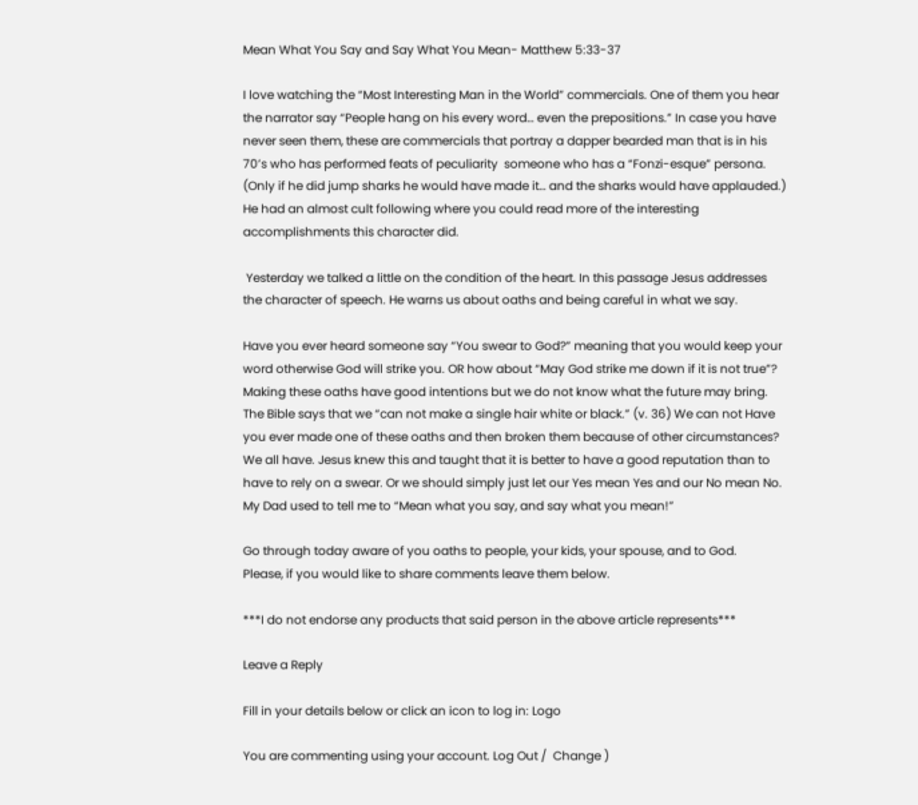Mean What You Say and Say What You Mean- Matthew 5:33-37

I love watching the “Most Interesting Man in the World” commercials. One of them you hear the narrator say “People hang on his every word… even the prepositions.” In case you have never seen them, these are commercials that portray a dapper bearded man that is in his 70’s who has performed feats of peculiarity  someone who has a “Fonzi-esque” persona. (Only if he did jump sharks he would have made it… and the sharks would have applauded.) He had an almost cult following where you could read more of the interesting accomplishments this character did.

 Yesterday we talked a little on the condition of the heart. In this passage Jesus addresses the character of speech. He warns us about oaths and being careful in what we say.

Have you ever heard someone say “You swear to God?” meaning that you would keep your word otherwise God will strike you. OR how about “May God strike me down if it is not true”? Making these oaths have good intentions but we do not know what the future may bring. The Bible says that we “can not make a single hair white or black.” (v. 36) We can not Have you ever made one of these oaths and then broken them because of other circumstances? We all have. Jesus knew this and taught that it is better to have a good reputation than to have to rely on a swear. Or we should simply just let our Yes mean Yes and our No mean No. My Dad used to tell me to “Mean what you say, and say what you mean!”

Go through today aware of you oaths to people, your kids, your spouse, and to God.
Please, if you would like to share comments leave them below.

***I do not endorse any products that said person in the above article represents***

Leave a Reply

Fill in your details below or click an icon to log in: Logo

You are commenting using your account. Log Out /  Change )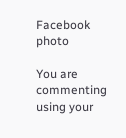Facebook photo

You are commenting using your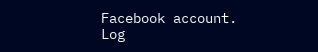Facebook account. Log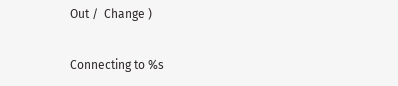Out /  Change )

Connecting to %s